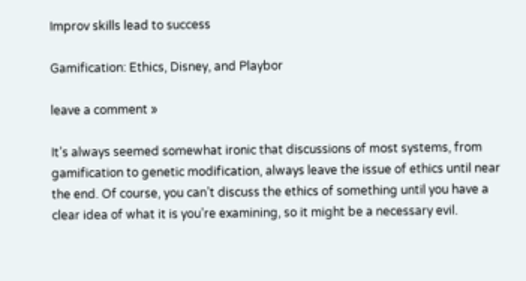Improv skills lead to success

Gamification: Ethics, Disney, and Playbor

leave a comment »

It’s always seemed somewhat ironic that discussions of most systems, from gamification to genetic modification, always leave the issue of ethics until near the end. Of course, you can’t discuss the ethics of something until you have a clear idea of what it is you’re examining, so it might be a necessary evil.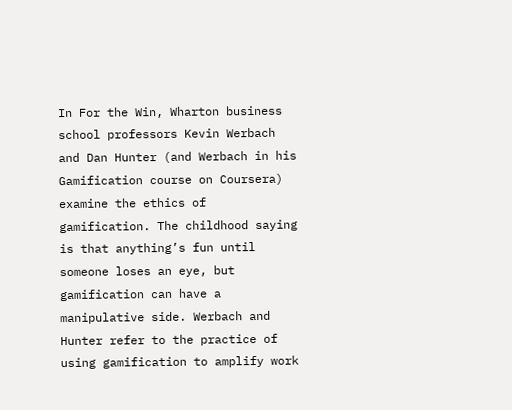In For the Win, Wharton business school professors Kevin Werbach and Dan Hunter (and Werbach in his Gamification course on Coursera) examine the ethics of gamification. The childhood saying is that anything’s fun until someone loses an eye, but gamification can have a manipulative side. Werbach and Hunter refer to the practice of using gamification to amplify work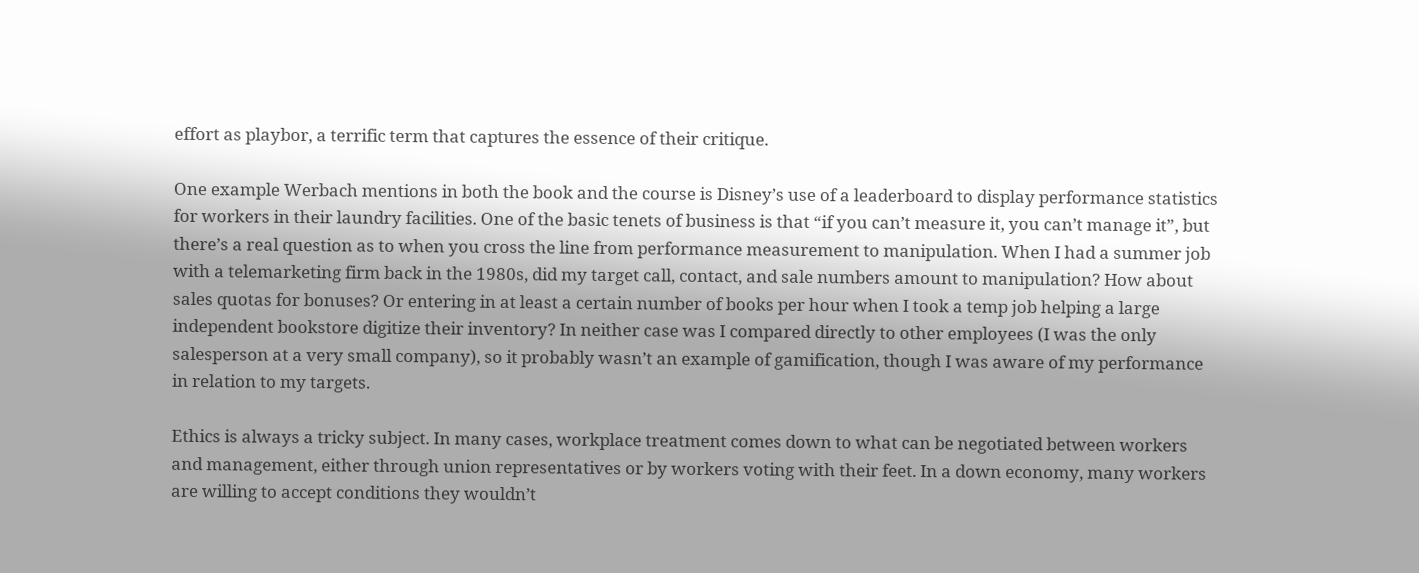effort as playbor, a terrific term that captures the essence of their critique.

One example Werbach mentions in both the book and the course is Disney’s use of a leaderboard to display performance statistics for workers in their laundry facilities. One of the basic tenets of business is that “if you can’t measure it, you can’t manage it”, but there’s a real question as to when you cross the line from performance measurement to manipulation. When I had a summer job with a telemarketing firm back in the 1980s, did my target call, contact, and sale numbers amount to manipulation? How about sales quotas for bonuses? Or entering in at least a certain number of books per hour when I took a temp job helping a large independent bookstore digitize their inventory? In neither case was I compared directly to other employees (I was the only salesperson at a very small company), so it probably wasn’t an example of gamification, though I was aware of my performance in relation to my targets.

Ethics is always a tricky subject. In many cases, workplace treatment comes down to what can be negotiated between workers and management, either through union representatives or by workers voting with their feet. In a down economy, many workers are willing to accept conditions they wouldn’t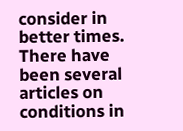consider in better times. There have been several articles on conditions in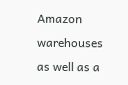Amazon warehouses as well as a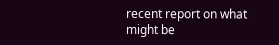recent report on what might be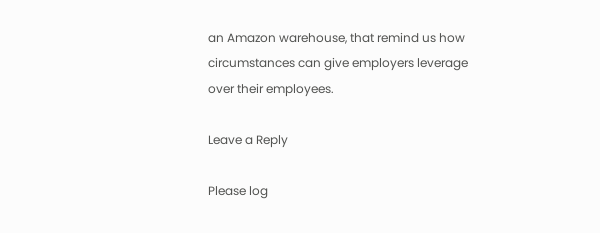an Amazon warehouse, that remind us how circumstances can give employers leverage over their employees.

Leave a Reply

Please log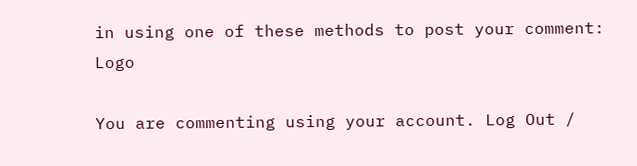in using one of these methods to post your comment: Logo

You are commenting using your account. Log Out /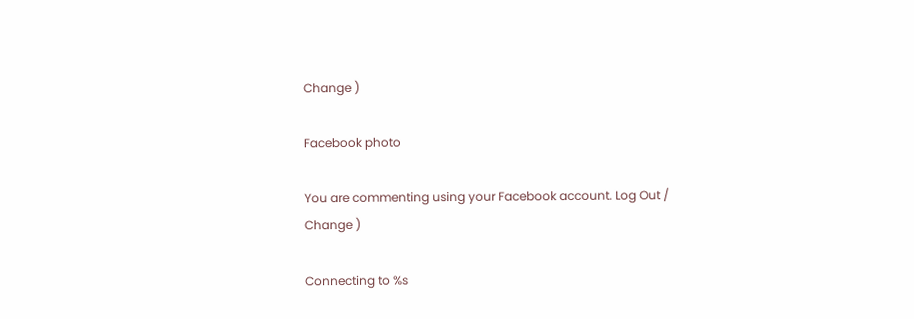Change )

Facebook photo

You are commenting using your Facebook account. Log Out /  Change )

Connecting to %s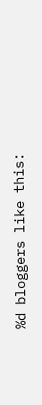%d bloggers like this: